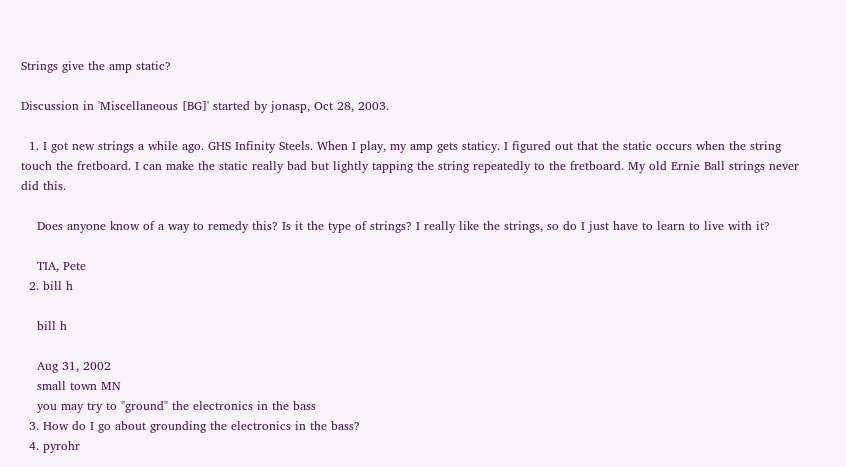Strings give the amp static?

Discussion in 'Miscellaneous [BG]' started by jonasp, Oct 28, 2003.

  1. I got new strings a while ago. GHS Infinity Steels. When I play, my amp gets staticy. I figured out that the static occurs when the string touch the fretboard. I can make the static really bad but lightly tapping the string repeatedly to the fretboard. My old Ernie Ball strings never did this.

    Does anyone know of a way to remedy this? Is it the type of strings? I really like the strings, so do I just have to learn to live with it?

    TIA, Pete
  2. bill h

    bill h

    Aug 31, 2002
    small town MN
    you may try to "ground" the electronics in the bass
  3. How do I go about grounding the electronics in the bass?
  4. pyrohr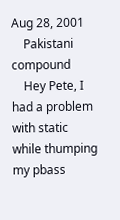Aug 28, 2001
    Pakistani compound
    Hey Pete, I had a problem with static while thumping my pbass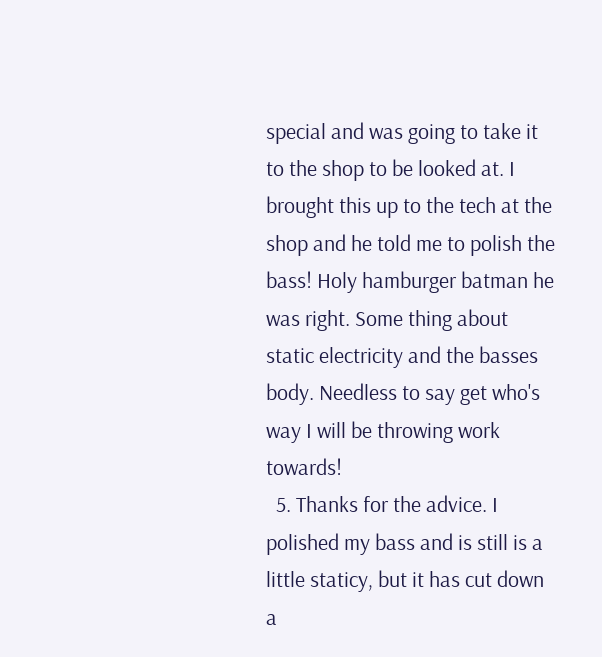special and was going to take it to the shop to be looked at. I brought this up to the tech at the shop and he told me to polish the bass! Holy hamburger batman he was right. Some thing about static electricity and the basses body. Needless to say get who's way I will be throwing work towards!
  5. Thanks for the advice. I polished my bass and is still is a little staticy, but it has cut down a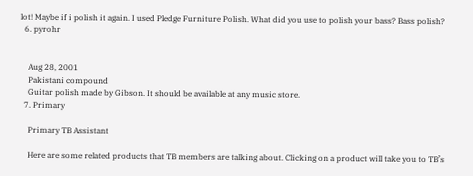lot! Maybe if i polish it again. I used Pledge Furniture Polish. What did you use to polish your bass? Bass polish?
  6. pyrohr


    Aug 28, 2001
    Pakistani compound
    Guitar polish made by Gibson. It should be available at any music store.
  7. Primary

    Primary TB Assistant

    Here are some related products that TB members are talking about. Clicking on a product will take you to TB’s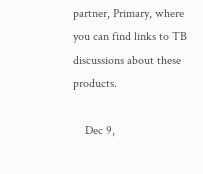partner, Primary, where you can find links to TB discussions about these products.

    Dec 9,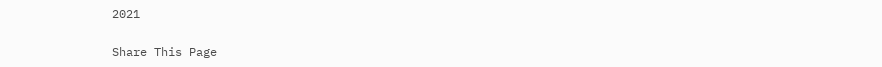2021

Share This Page